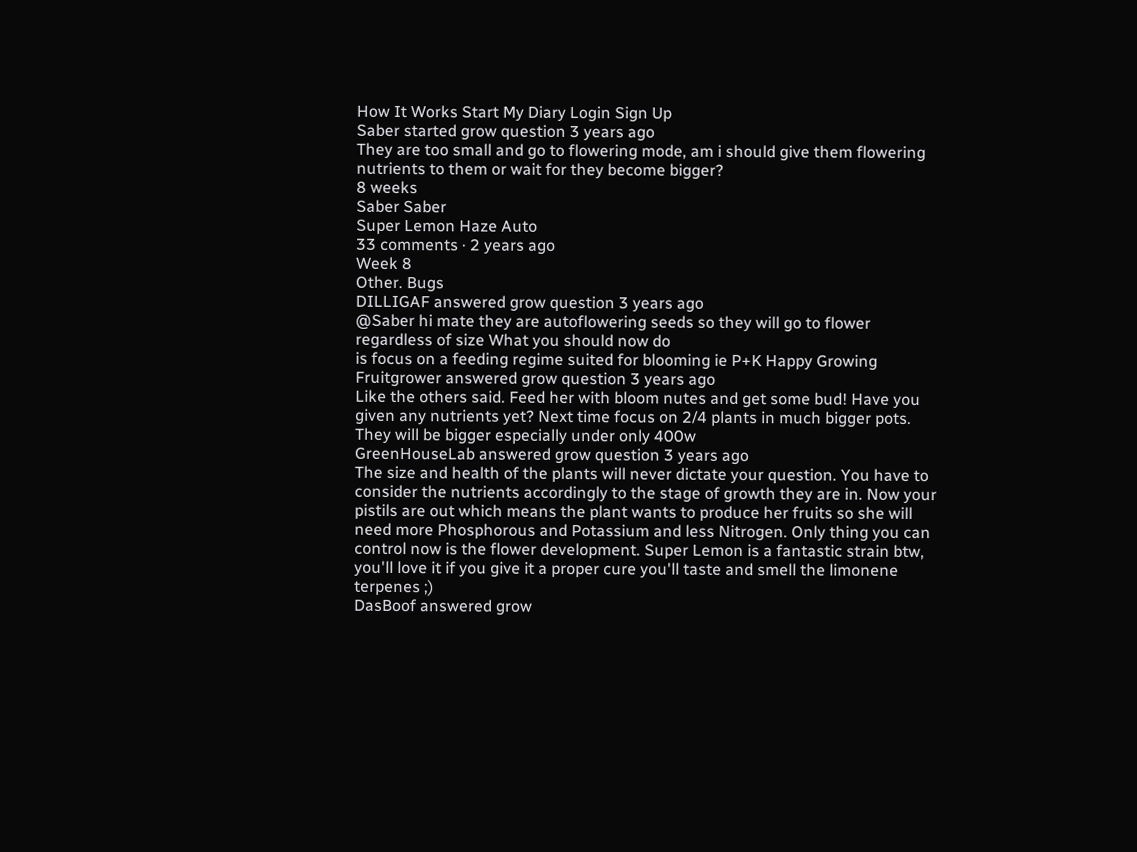How It Works Start My Diary Login Sign Up
Saber started grow question 3 years ago
They are too small and go to flowering mode, am i should give them flowering nutrients to them or wait for they become bigger?
8 weeks
Saber Saber
Super Lemon Haze Auto
33 comments · 2 years ago
Week 8
Other. Bugs
DILLIGAF answered grow question 3 years ago
@Saber hi mate they are autoflowering seeds so they will go to flower regardless of size What you should now do
is focus on a feeding regime suited for blooming ie P+K Happy Growing
Fruitgrower answered grow question 3 years ago
Like the others said. Feed her with bloom nutes and get some bud! Have you given any nutrients yet? Next time focus on 2/4 plants in much bigger pots. They will be bigger especially under only 400w
GreenHouseLab answered grow question 3 years ago
The size and health of the plants will never dictate your question. You have to consider the nutrients accordingly to the stage of growth they are in. Now your pistils are out which means the plant wants to produce her fruits so she will need more Phosphorous and Potassium and less Nitrogen. Only thing you can control now is the flower development. Super Lemon is a fantastic strain btw, you'll love it if you give it a proper cure you'll taste and smell the limonene terpenes ;)
DasBoof answered grow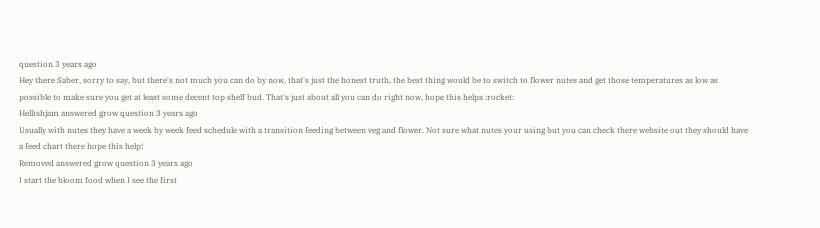question 3 years ago
Hey there Saber, sorry to say, but there's not much you can do by now, that's just the honest truth, the best thing would be to switch to flower nutes and get those temperatures as low as possible to make sure you get at least some decent top shelf bud. That's just about all you can do right now, hope this helps :rocket:
Hellishjam answered grow question 3 years ago
Usually with nutes they have a week by week feed schedule with a transition feeding between veg and flower. Not sure what nutes your using but you can check there website out they should have a feed chart there hope this help!
Removed answered grow question 3 years ago
I start the bloom food when I see the first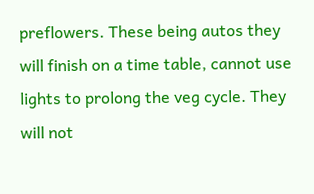preflowers. These being autos they will finish on a time table, cannot use lights to prolong the veg cycle. They will not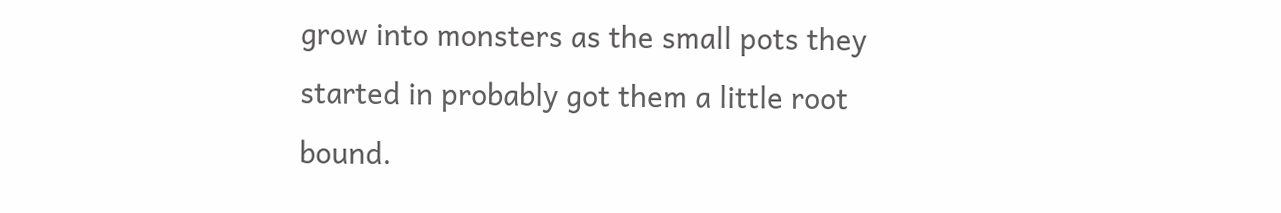grow into monsters as the small pots they started in probably got them a little root bound.